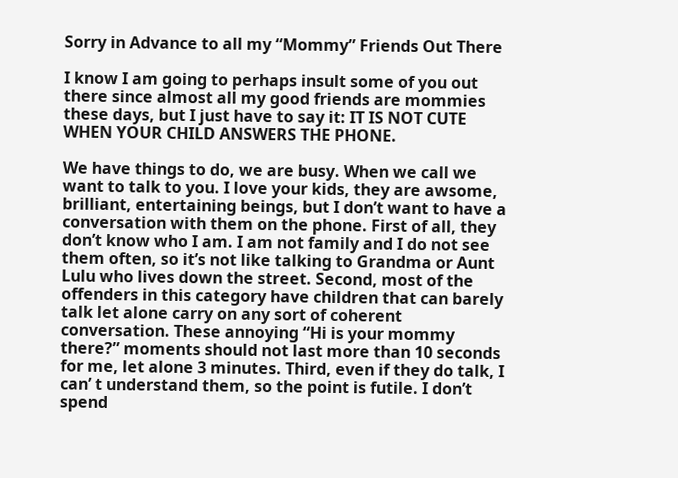Sorry in Advance to all my “Mommy” Friends Out There

I know I am going to perhaps insult some of you out there since almost all my good friends are mommies these days, but I just have to say it: IT IS NOT CUTE WHEN YOUR CHILD ANSWERS THE PHONE.

We have things to do, we are busy. When we call we want to talk to you. I love your kids, they are awsome, brilliant, entertaining beings, but I don’t want to have a conversation with them on the phone. First of all, they don’t know who I am. I am not family and I do not see them often, so it’s not like talking to Grandma or Aunt Lulu who lives down the street. Second, most of the offenders in this category have children that can barely talk let alone carry on any sort of coherent conversation. These annoying “Hi is your mommy there?” moments should not last more than 10 seconds for me, let alone 3 minutes. Third, even if they do talk, I can’ t understand them, so the point is futile. I don’t spend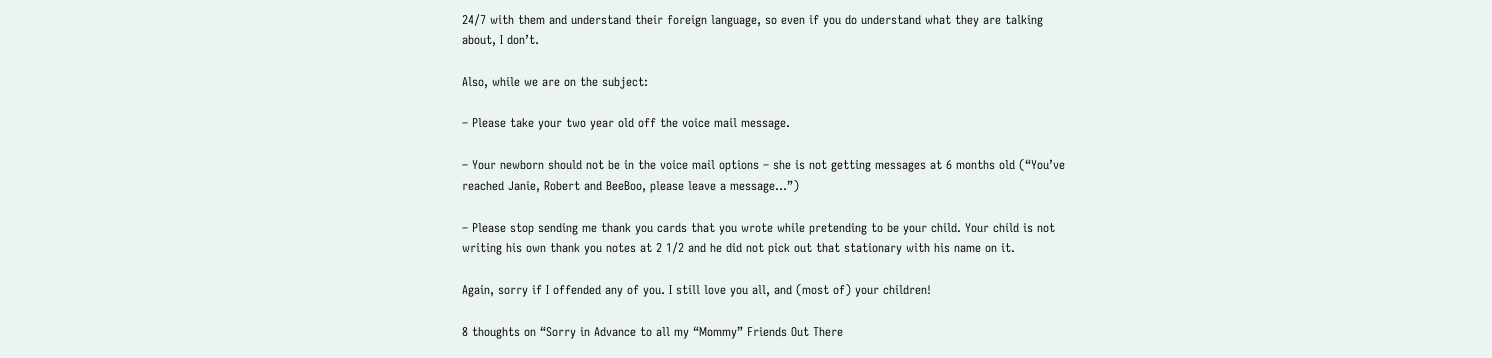24/7 with them and understand their foreign language, so even if you do understand what they are talking about, I don’t.

Also, while we are on the subject:

– Please take your two year old off the voice mail message.

– Your newborn should not be in the voice mail options – she is not getting messages at 6 months old (“You’ve reached Janie, Robert and BeeBoo, please leave a message…”)

– Please stop sending me thank you cards that you wrote while pretending to be your child. Your child is not writing his own thank you notes at 2 1/2 and he did not pick out that stationary with his name on it.

Again, sorry if I offended any of you. I still love you all, and (most of) your children!

8 thoughts on “Sorry in Advance to all my “Mommy” Friends Out There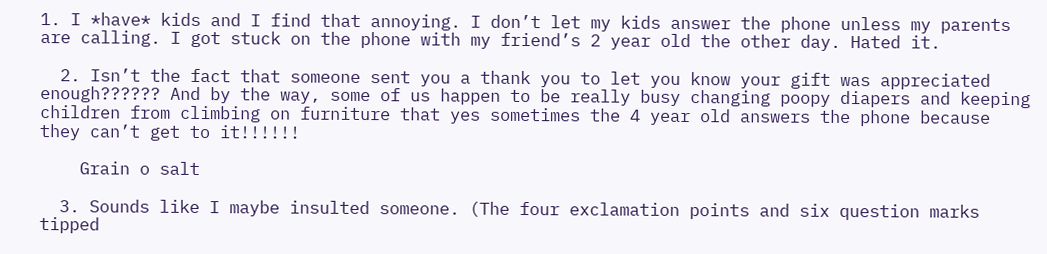1. I *have* kids and I find that annoying. I don’t let my kids answer the phone unless my parents are calling. I got stuck on the phone with my friend’s 2 year old the other day. Hated it.

  2. Isn’t the fact that someone sent you a thank you to let you know your gift was appreciated enough?????? And by the way, some of us happen to be really busy changing poopy diapers and keeping children from climbing on furniture that yes sometimes the 4 year old answers the phone because they can’t get to it!!!!!!

    Grain o salt

  3. Sounds like I maybe insulted someone. (The four exclamation points and six question marks tipped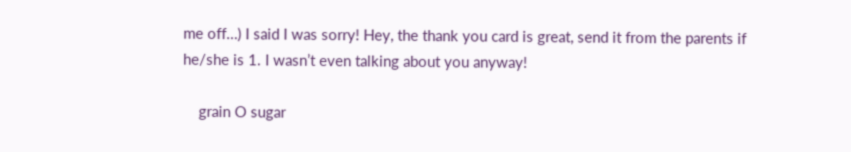me off…) I said I was sorry! Hey, the thank you card is great, send it from the parents if he/she is 1. I wasn’t even talking about you anyway!

    grain O sugar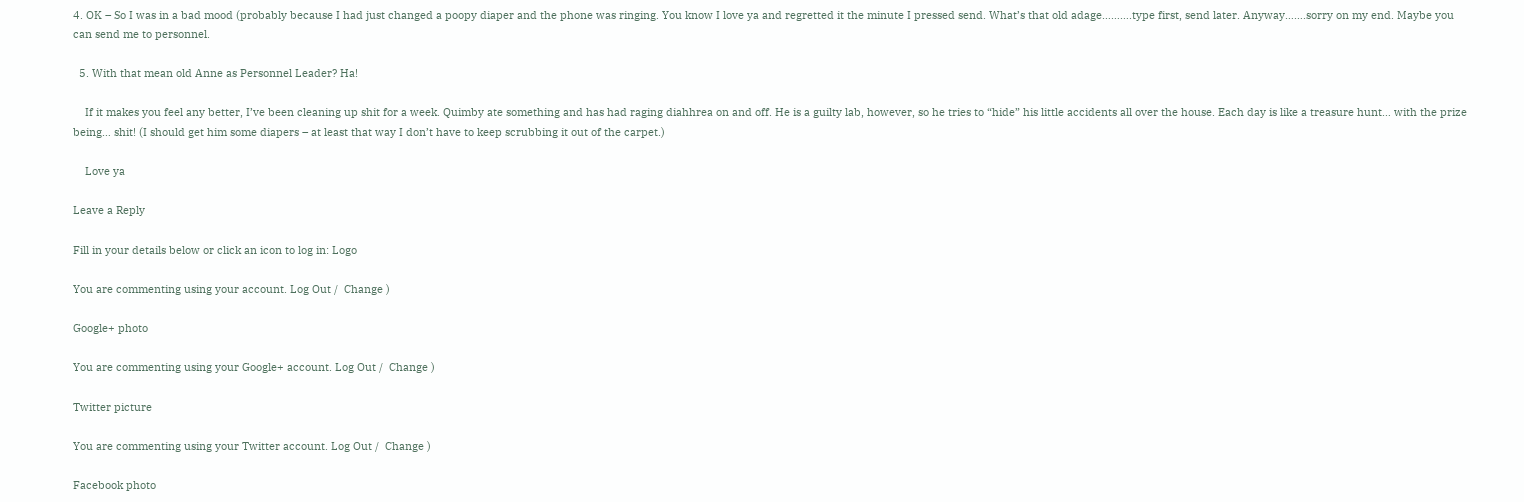4. OK – So I was in a bad mood (probably because I had just changed a poopy diaper and the phone was ringing. You know I love ya and regretted it the minute I pressed send. What’s that old adage……….type first, send later. Anyway…….sorry on my end. Maybe you can send me to personnel.

  5. With that mean old Anne as Personnel Leader? Ha!

    If it makes you feel any better, I’ve been cleaning up shit for a week. Quimby ate something and has had raging diahhrea on and off. He is a guilty lab, however, so he tries to “hide” his little accidents all over the house. Each day is like a treasure hunt… with the prize being… shit! (I should get him some diapers – at least that way I don’t have to keep scrubbing it out of the carpet.)

    Love ya

Leave a Reply

Fill in your details below or click an icon to log in: Logo

You are commenting using your account. Log Out /  Change )

Google+ photo

You are commenting using your Google+ account. Log Out /  Change )

Twitter picture

You are commenting using your Twitter account. Log Out /  Change )

Facebook photo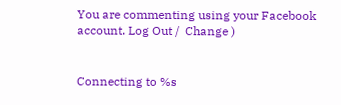You are commenting using your Facebook account. Log Out /  Change )


Connecting to %s